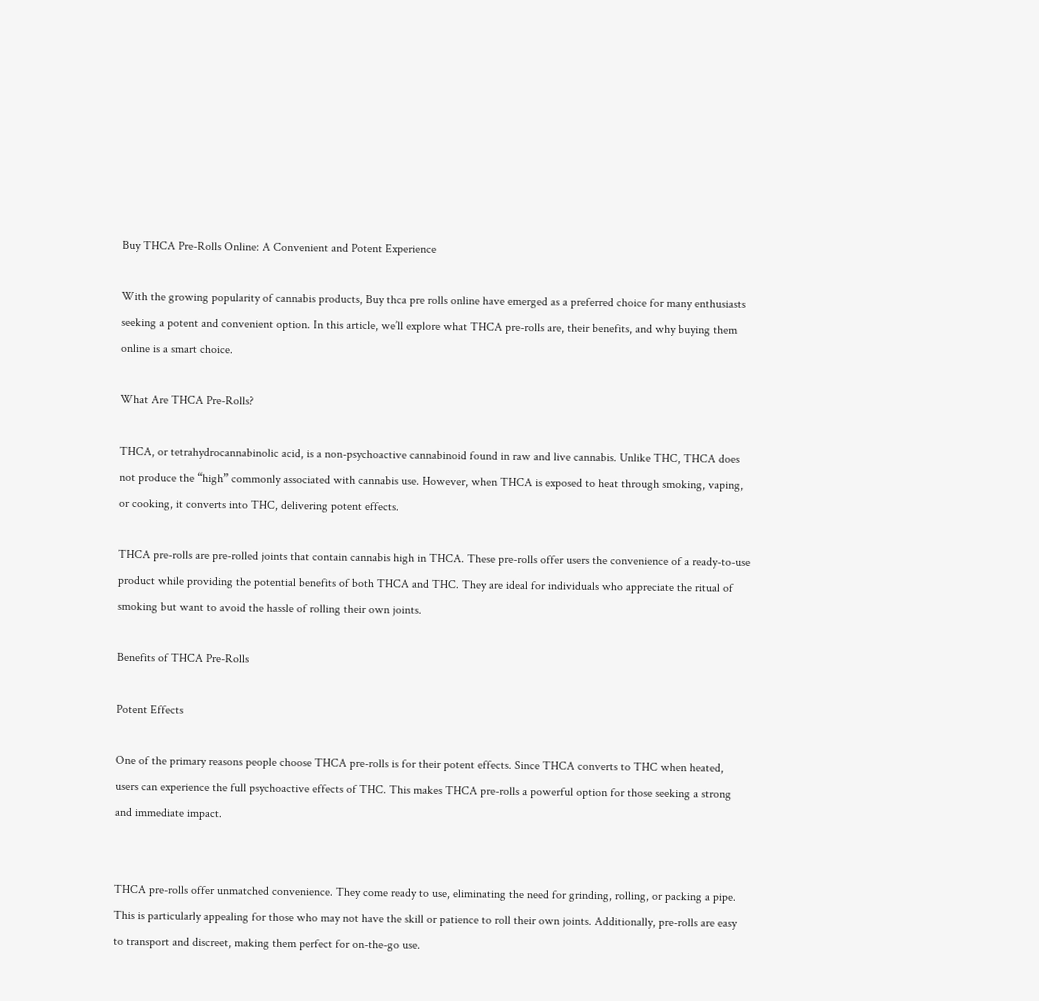Buy THCA Pre-Rolls Online: A Convenient and Potent Experience

With the growing popularity of cannabis products, Buy thca pre rolls online have emerged as a preferred choice for many enthusiasts seeking a potent and convenient option. In this article, we’ll explore what THCA pre-rolls are, their benefits, and why buying them online is a smart choice.

What Are THCA Pre-Rolls?

THCA, or tetrahydrocannabinolic acid, is a non-psychoactive cannabinoid found in raw and live cannabis. Unlike THC, THCA does not produce the “high” commonly associated with cannabis use. However, when THCA is exposed to heat through smoking, vaping, or cooking, it converts into THC, delivering potent effects.

THCA pre-rolls are pre-rolled joints that contain cannabis high in THCA. These pre-rolls offer users the convenience of a ready-to-use product while providing the potential benefits of both THCA and THC. They are ideal for individuals who appreciate the ritual of smoking but want to avoid the hassle of rolling their own joints.

Benefits of THCA Pre-Rolls

Potent Effects

One of the primary reasons people choose THCA pre-rolls is for their potent effects. Since THCA converts to THC when heated, users can experience the full psychoactive effects of THC. This makes THCA pre-rolls a powerful option for those seeking a strong and immediate impact.


THCA pre-rolls offer unmatched convenience. They come ready to use, eliminating the need for grinding, rolling, or packing a pipe. This is particularly appealing for those who may not have the skill or patience to roll their own joints. Additionally, pre-rolls are easy to transport and discreet, making them perfect for on-the-go use.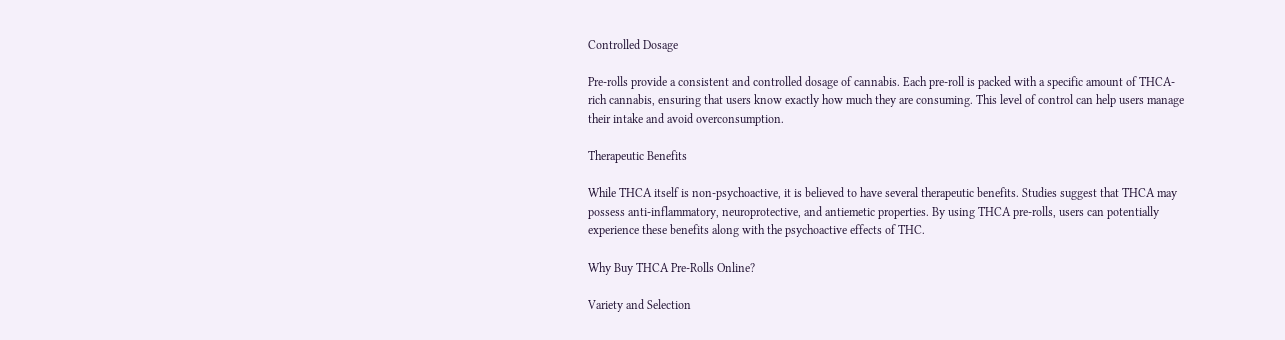Controlled Dosage

Pre-rolls provide a consistent and controlled dosage of cannabis. Each pre-roll is packed with a specific amount of THCA-rich cannabis, ensuring that users know exactly how much they are consuming. This level of control can help users manage their intake and avoid overconsumption.

Therapeutic Benefits

While THCA itself is non-psychoactive, it is believed to have several therapeutic benefits. Studies suggest that THCA may possess anti-inflammatory, neuroprotective, and antiemetic properties. By using THCA pre-rolls, users can potentially experience these benefits along with the psychoactive effects of THC.

Why Buy THCA Pre-Rolls Online?

Variety and Selection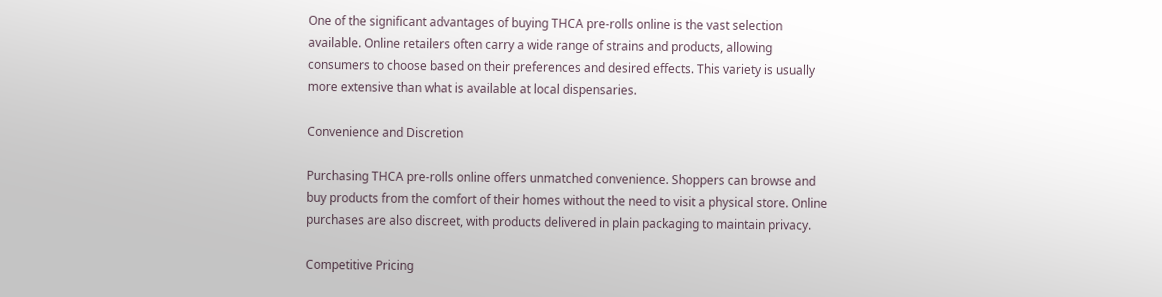One of the significant advantages of buying THCA pre-rolls online is the vast selection available. Online retailers often carry a wide range of strains and products, allowing consumers to choose based on their preferences and desired effects. This variety is usually more extensive than what is available at local dispensaries.

Convenience and Discretion

Purchasing THCA pre-rolls online offers unmatched convenience. Shoppers can browse and buy products from the comfort of their homes without the need to visit a physical store. Online purchases are also discreet, with products delivered in plain packaging to maintain privacy.

Competitive Pricing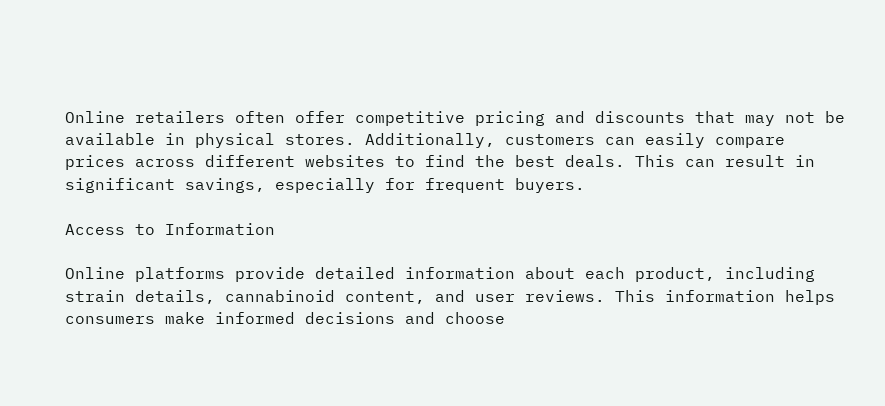Online retailers often offer competitive pricing and discounts that may not be available in physical stores. Additionally, customers can easily compare prices across different websites to find the best deals. This can result in significant savings, especially for frequent buyers.

Access to Information

Online platforms provide detailed information about each product, including strain details, cannabinoid content, and user reviews. This information helps consumers make informed decisions and choose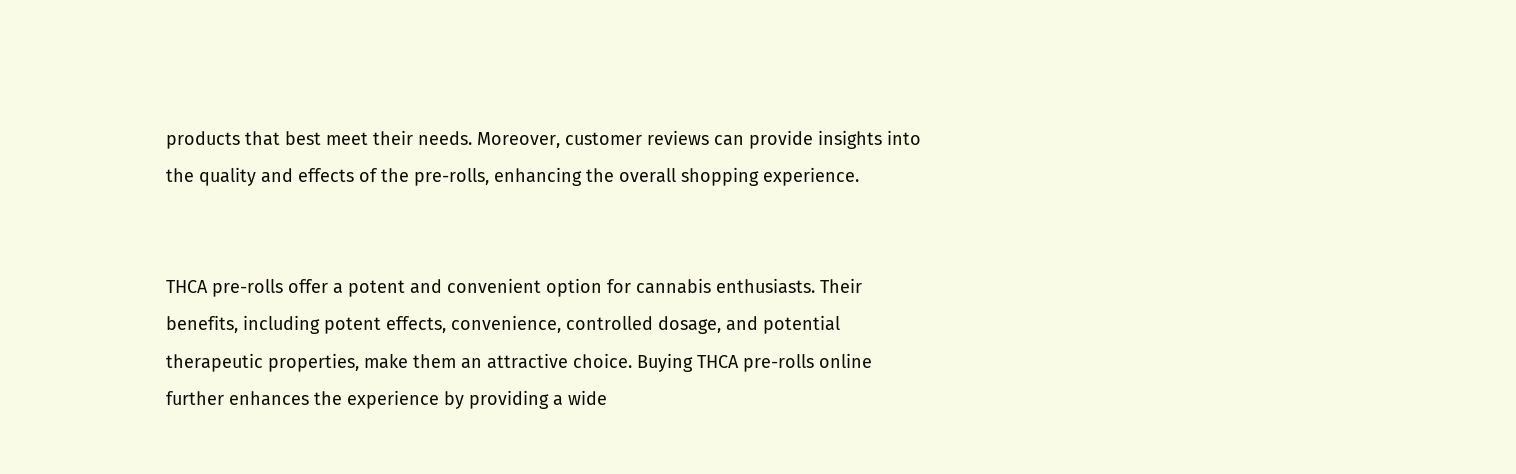products that best meet their needs. Moreover, customer reviews can provide insights into the quality and effects of the pre-rolls, enhancing the overall shopping experience.


THCA pre-rolls offer a potent and convenient option for cannabis enthusiasts. Their benefits, including potent effects, convenience, controlled dosage, and potential therapeutic properties, make them an attractive choice. Buying THCA pre-rolls online further enhances the experience by providing a wide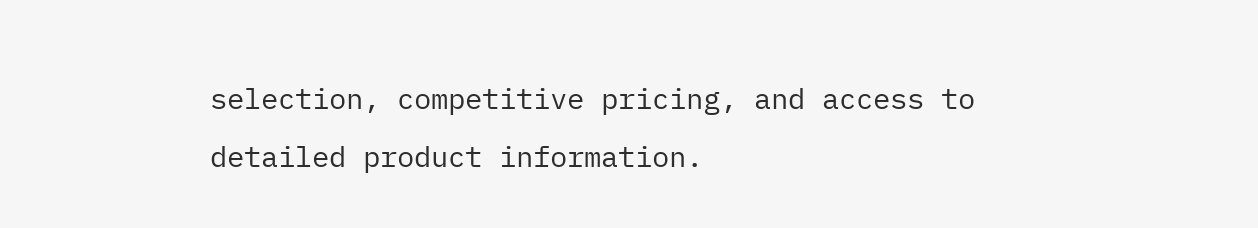selection, competitive pricing, and access to detailed product information.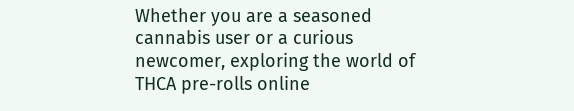Whether you are a seasoned cannabis user or a curious newcomer, exploring the world of THCA pre-rolls online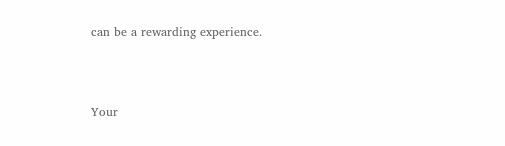can be a rewarding experience.



Your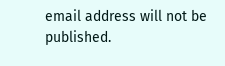email address will not be published.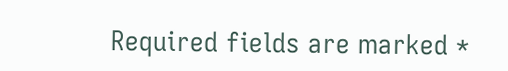Required fields are marked *